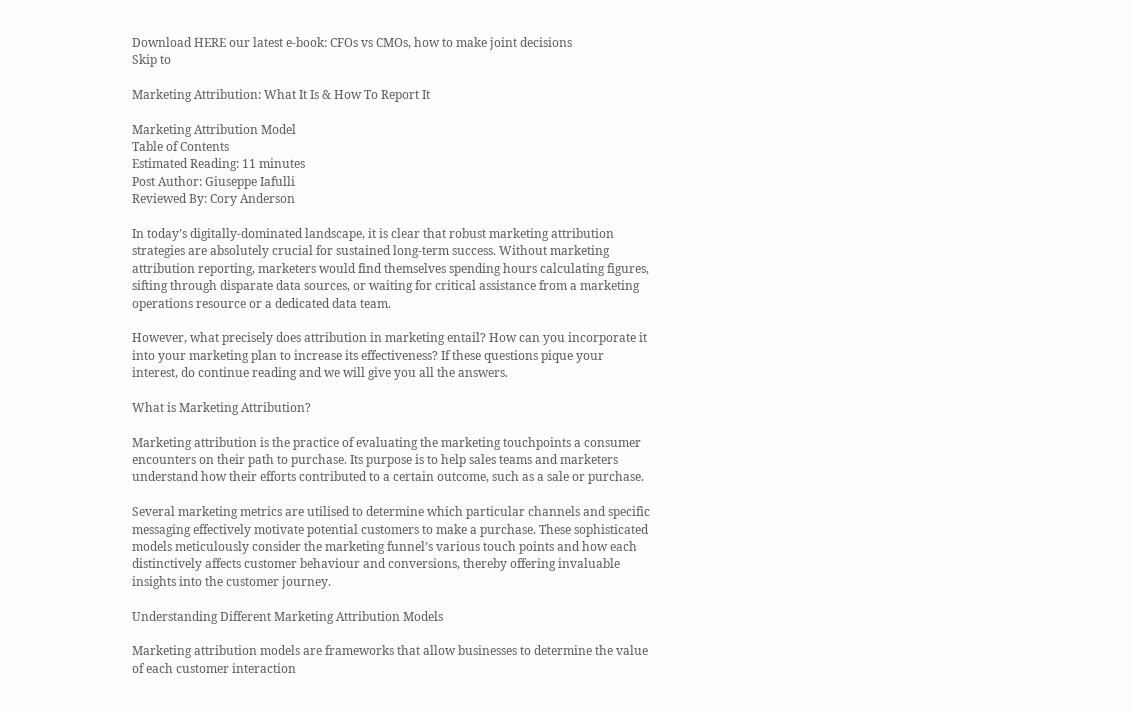Download HERE our latest e-book: CFOs vs CMOs, how to make joint decisions
Skip to

Marketing Attribution: What It Is & How To Report It

Marketing Attribution Model
Table of Contents
Estimated Reading: 11 minutes
Post Author: Giuseppe Iafulli
Reviewed By: Cory Anderson

In today’s digitally-dominated landscape, it is clear that robust marketing attribution strategies are absolutely crucial for sustained long-term success. Without marketing attribution reporting, marketers would find themselves spending hours calculating figures, sifting through disparate data sources, or waiting for critical assistance from a marketing operations resource or a dedicated data team.

However, what precisely does attribution in marketing entail? How can you incorporate it into your marketing plan to increase its effectiveness? If these questions pique your interest, do continue reading and we will give you all the answers.

What is Marketing Attribution?

Marketing attribution is the practice of evaluating the marketing touchpoints a consumer encounters on their path to purchase. Its purpose is to help sales teams and marketers understand how their efforts contributed to a certain outcome, such as a sale or purchase.

Several marketing metrics are utilised to determine which particular channels and specific messaging effectively motivate potential customers to make a purchase. These sophisticated models meticulously consider the marketing funnel’s various touch points and how each distinctively affects customer behaviour and conversions, thereby offering invaluable insights into the customer journey.

Understanding Different Marketing Attribution Models

Marketing attribution models are frameworks that allow businesses to determine the value of each customer interaction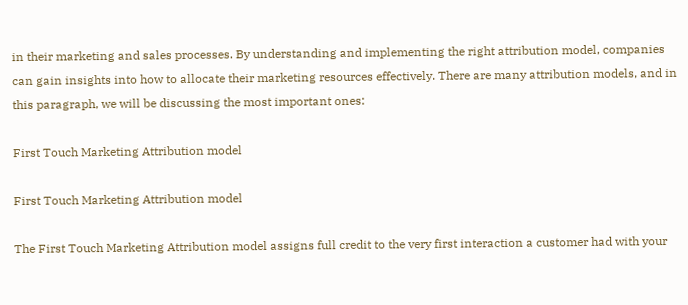in their marketing and sales processes. By understanding and implementing the right attribution model, companies can gain insights into how to allocate their marketing resources effectively. There are many attribution models, and in this paragraph, we will be discussing the most important ones:

First Touch Marketing Attribution model

First Touch Marketing Attribution model

The First Touch Marketing Attribution model assigns full credit to the very first interaction a customer had with your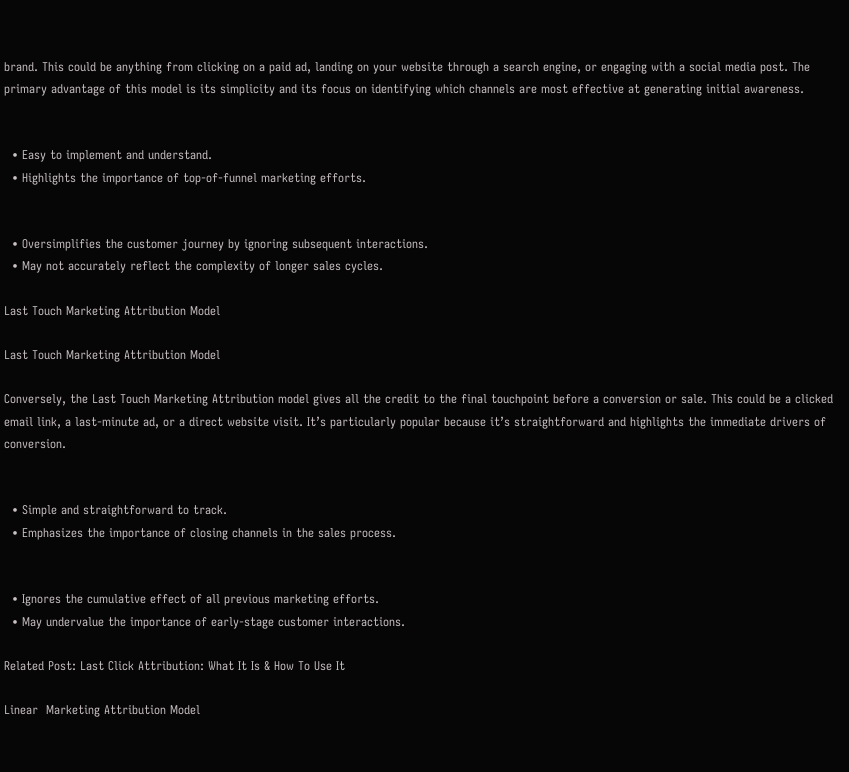brand. This could be anything from clicking on a paid ad, landing on your website through a search engine, or engaging with a social media post. The primary advantage of this model is its simplicity and its focus on identifying which channels are most effective at generating initial awareness.


  • Easy to implement and understand.
  • Highlights the importance of top-of-funnel marketing efforts.


  • Oversimplifies the customer journey by ignoring subsequent interactions.
  • May not accurately reflect the complexity of longer sales cycles.

Last Touch Marketing Attribution Model

Last Touch Marketing Attribution Model

Conversely, the Last Touch Marketing Attribution model gives all the credit to the final touchpoint before a conversion or sale. This could be a clicked email link, a last-minute ad, or a direct website visit. It’s particularly popular because it’s straightforward and highlights the immediate drivers of conversion.


  • Simple and straightforward to track.
  • Emphasizes the importance of closing channels in the sales process.


  • Ignores the cumulative effect of all previous marketing efforts.
  • May undervalue the importance of early-stage customer interactions.

Related Post: Last Click Attribution: What It Is & How To Use It

Linear  Marketing Attribution Model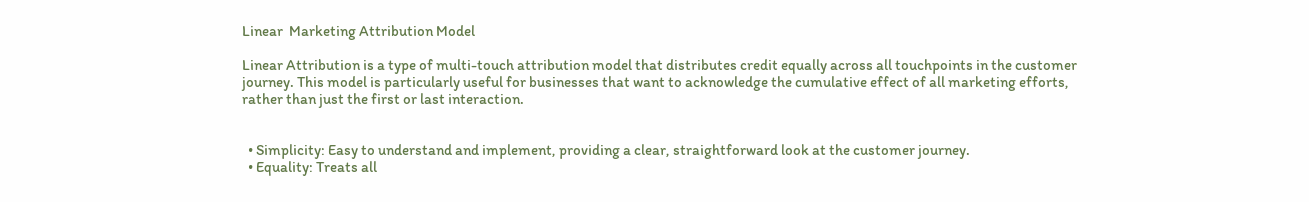Linear  Marketing Attribution Model

Linear Attribution is a type of multi-touch attribution model that distributes credit equally across all touchpoints in the customer journey. This model is particularly useful for businesses that want to acknowledge the cumulative effect of all marketing efforts, rather than just the first or last interaction.


  • Simplicity: Easy to understand and implement, providing a clear, straightforward look at the customer journey.
  • Equality: Treats all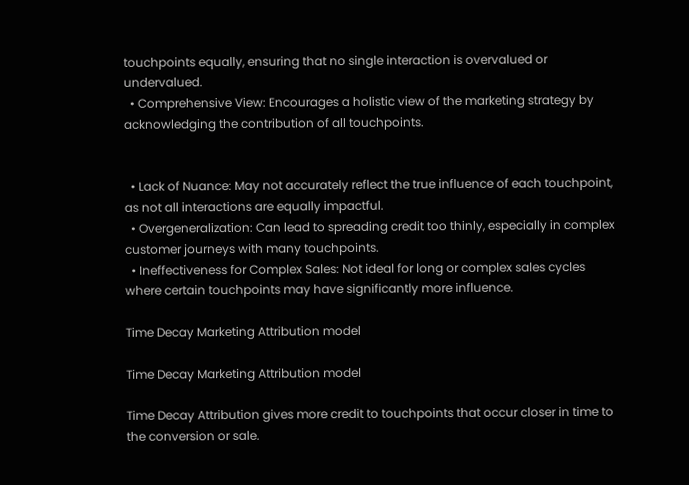touchpoints equally, ensuring that no single interaction is overvalued or undervalued.
  • Comprehensive View: Encourages a holistic view of the marketing strategy by acknowledging the contribution of all touchpoints.


  • Lack of Nuance: May not accurately reflect the true influence of each touchpoint, as not all interactions are equally impactful.
  • Overgeneralization: Can lead to spreading credit too thinly, especially in complex customer journeys with many touchpoints.
  • Ineffectiveness for Complex Sales: Not ideal for long or complex sales cycles where certain touchpoints may have significantly more influence.

Time Decay Marketing Attribution model

Time Decay Marketing Attribution model

Time Decay Attribution gives more credit to touchpoints that occur closer in time to the conversion or sale.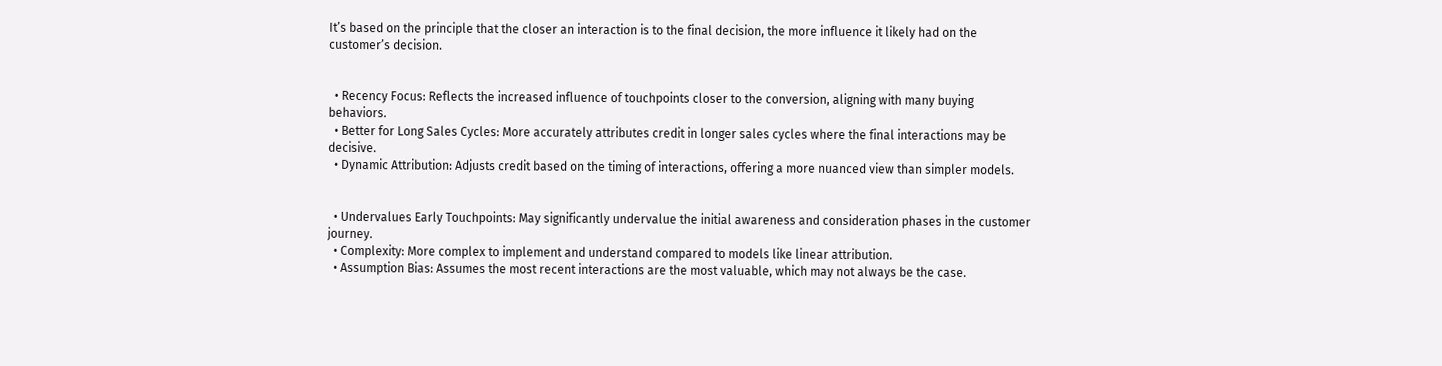It’s based on the principle that the closer an interaction is to the final decision, the more influence it likely had on the customer’s decision.


  • Recency Focus: Reflects the increased influence of touchpoints closer to the conversion, aligning with many buying behaviors.
  • Better for Long Sales Cycles: More accurately attributes credit in longer sales cycles where the final interactions may be decisive.
  • Dynamic Attribution: Adjusts credit based on the timing of interactions, offering a more nuanced view than simpler models.


  • Undervalues Early Touchpoints: May significantly undervalue the initial awareness and consideration phases in the customer journey.
  • Complexity: More complex to implement and understand compared to models like linear attribution.
  • Assumption Bias: Assumes the most recent interactions are the most valuable, which may not always be the case.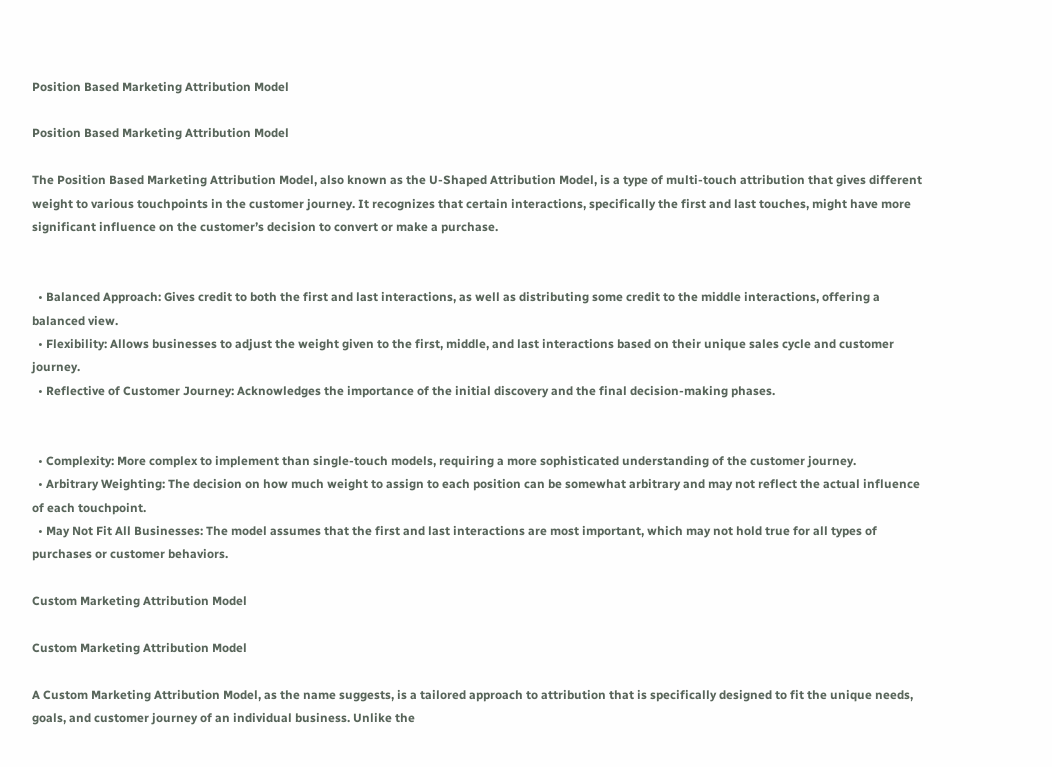Position Based Marketing Attribution Model

Position Based Marketing Attribution Model

The Position Based Marketing Attribution Model, also known as the U-Shaped Attribution Model, is a type of multi-touch attribution that gives different weight to various touchpoints in the customer journey. It recognizes that certain interactions, specifically the first and last touches, might have more significant influence on the customer’s decision to convert or make a purchase.


  • Balanced Approach: Gives credit to both the first and last interactions, as well as distributing some credit to the middle interactions, offering a balanced view.
  • Flexibility: Allows businesses to adjust the weight given to the first, middle, and last interactions based on their unique sales cycle and customer journey.
  • Reflective of Customer Journey: Acknowledges the importance of the initial discovery and the final decision-making phases.


  • Complexity: More complex to implement than single-touch models, requiring a more sophisticated understanding of the customer journey.
  • Arbitrary Weighting: The decision on how much weight to assign to each position can be somewhat arbitrary and may not reflect the actual influence of each touchpoint.
  • May Not Fit All Businesses: The model assumes that the first and last interactions are most important, which may not hold true for all types of purchases or customer behaviors.

Custom Marketing Attribution Model

Custom Marketing Attribution Model

A Custom Marketing Attribution Model, as the name suggests, is a tailored approach to attribution that is specifically designed to fit the unique needs, goals, and customer journey of an individual business. Unlike the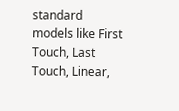standard models like First Touch, Last Touch, Linear,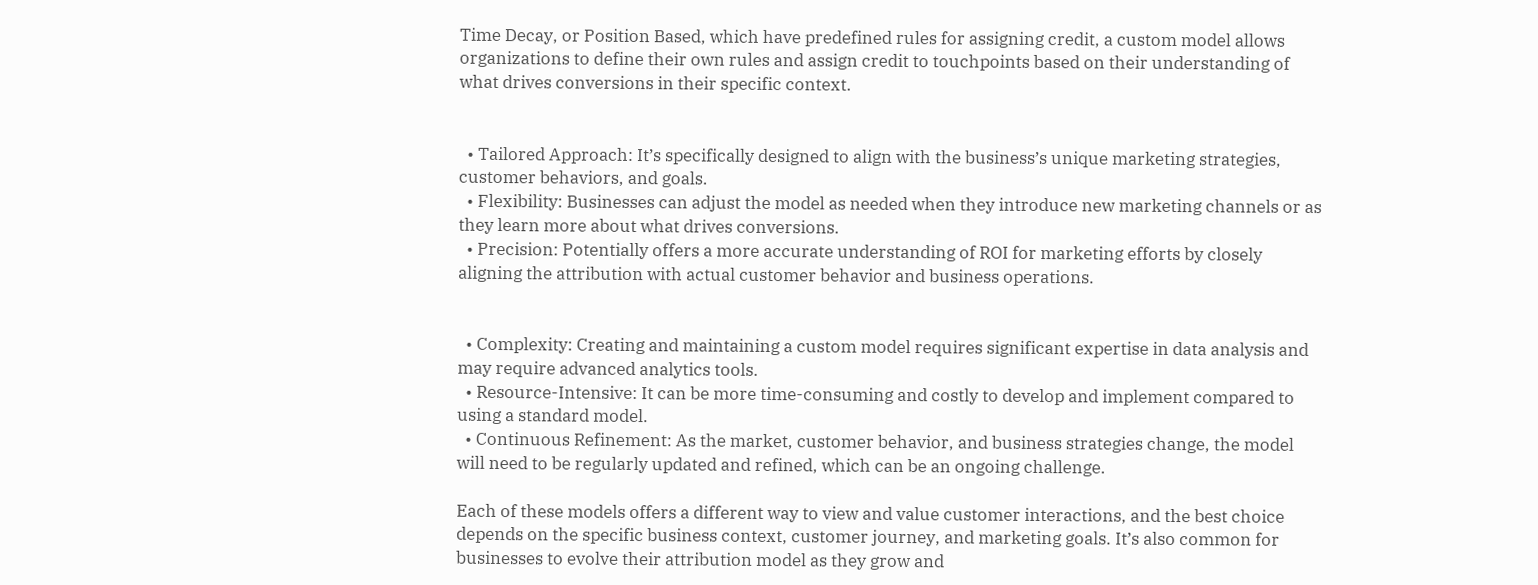Time Decay, or Position Based, which have predefined rules for assigning credit, a custom model allows organizations to define their own rules and assign credit to touchpoints based on their understanding of what drives conversions in their specific context.


  • Tailored Approach: It’s specifically designed to align with the business’s unique marketing strategies, customer behaviors, and goals.
  • Flexibility: Businesses can adjust the model as needed when they introduce new marketing channels or as they learn more about what drives conversions.
  • Precision: Potentially offers a more accurate understanding of ROI for marketing efforts by closely aligning the attribution with actual customer behavior and business operations.


  • Complexity: Creating and maintaining a custom model requires significant expertise in data analysis and may require advanced analytics tools.
  • Resource-Intensive: It can be more time-consuming and costly to develop and implement compared to using a standard model.
  • Continuous Refinement: As the market, customer behavior, and business strategies change, the model will need to be regularly updated and refined, which can be an ongoing challenge.

Each of these models offers a different way to view and value customer interactions, and the best choice depends on the specific business context, customer journey, and marketing goals. It’s also common for businesses to evolve their attribution model as they grow and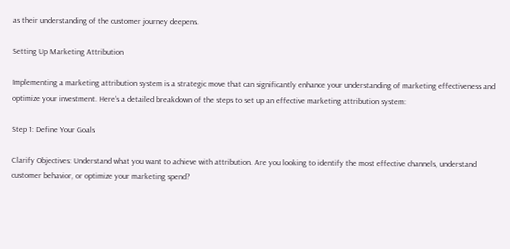as their understanding of the customer journey deepens.

Setting Up Marketing Attribution

Implementing a marketing attribution system is a strategic move that can significantly enhance your understanding of marketing effectiveness and optimize your investment. Here’s a detailed breakdown of the steps to set up an effective marketing attribution system:

Step 1: Define Your Goals

Clarify Objectives: Understand what you want to achieve with attribution. Are you looking to identify the most effective channels, understand customer behavior, or optimize your marketing spend?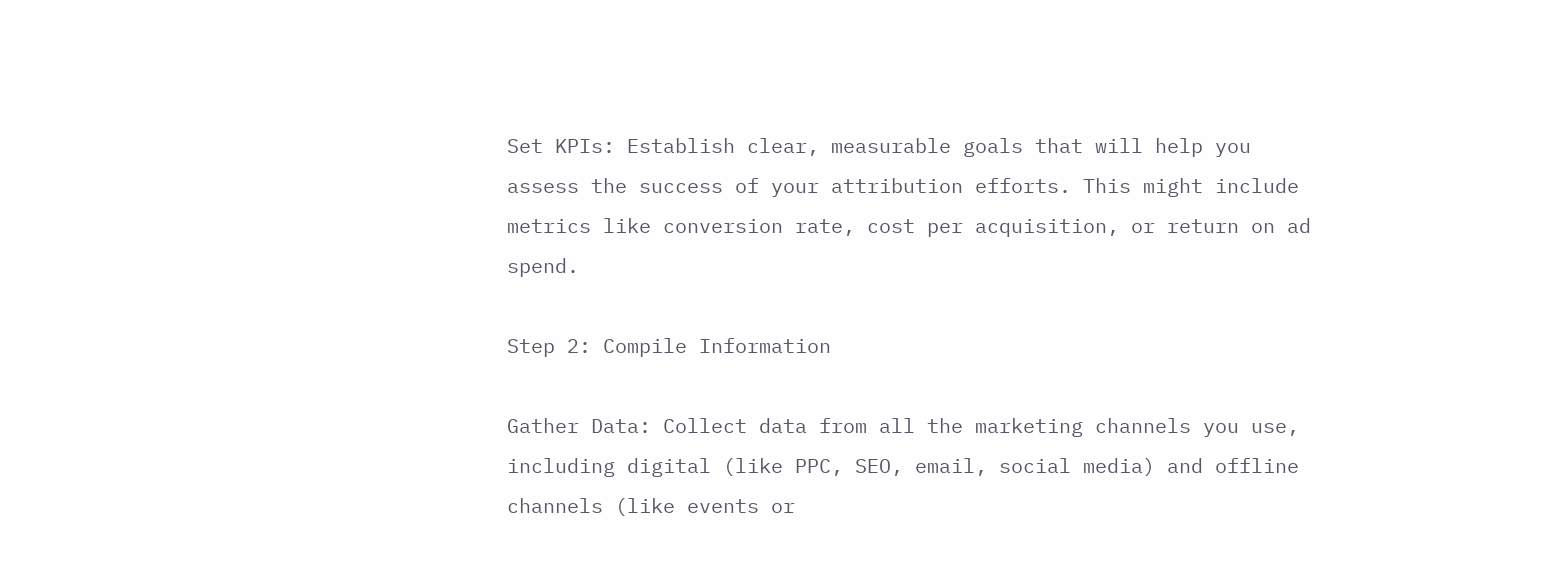Set KPIs: Establish clear, measurable goals that will help you assess the success of your attribution efforts. This might include metrics like conversion rate, cost per acquisition, or return on ad spend.

Step 2: Compile Information

Gather Data: Collect data from all the marketing channels you use, including digital (like PPC, SEO, email, social media) and offline channels (like events or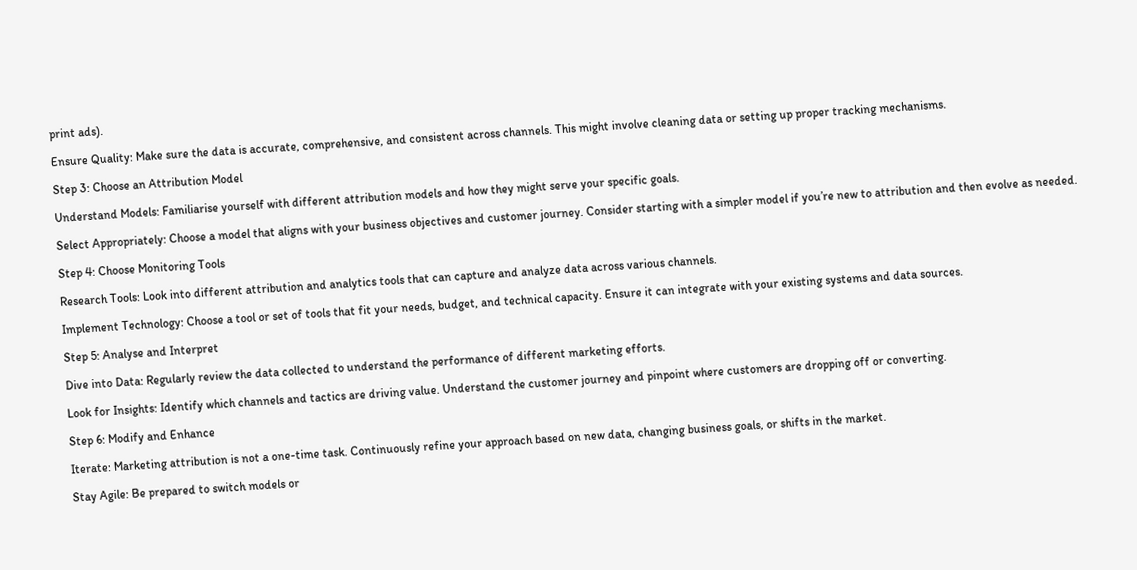print ads).

Ensure Quality: Make sure the data is accurate, comprehensive, and consistent across channels. This might involve cleaning data or setting up proper tracking mechanisms.

Step 3: Choose an Attribution Model

Understand Models: Familiarise yourself with different attribution models and how they might serve your specific goals.

Select Appropriately: Choose a model that aligns with your business objectives and customer journey. Consider starting with a simpler model if you’re new to attribution and then evolve as needed.

Step 4: Choose Monitoring Tools

Research Tools: Look into different attribution and analytics tools that can capture and analyze data across various channels.

Implement Technology: Choose a tool or set of tools that fit your needs, budget, and technical capacity. Ensure it can integrate with your existing systems and data sources.

Step 5: Analyse and Interpret

Dive into Data: Regularly review the data collected to understand the performance of different marketing efforts.

Look for Insights: Identify which channels and tactics are driving value. Understand the customer journey and pinpoint where customers are dropping off or converting.

Step 6: Modify and Enhance

Iterate: Marketing attribution is not a one-time task. Continuously refine your approach based on new data, changing business goals, or shifts in the market.

Stay Agile: Be prepared to switch models or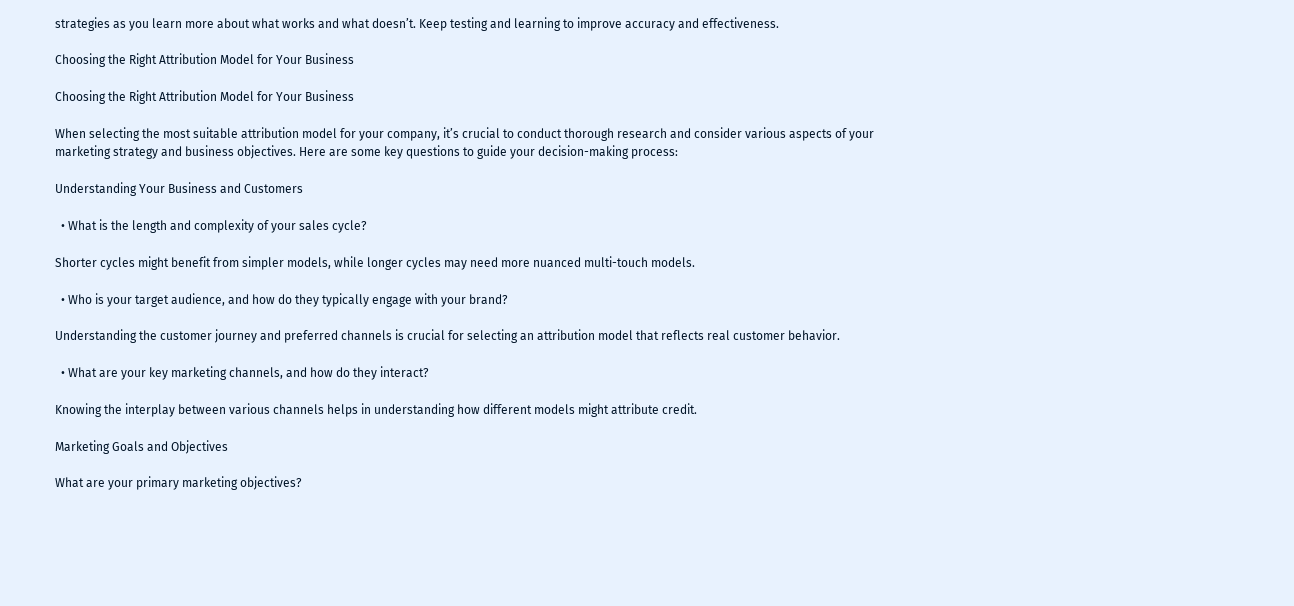strategies as you learn more about what works and what doesn’t. Keep testing and learning to improve accuracy and effectiveness.

Choosing the Right Attribution Model for Your Business

Choosing the Right Attribution Model for Your Business

When selecting the most suitable attribution model for your company, it’s crucial to conduct thorough research and consider various aspects of your marketing strategy and business objectives. Here are some key questions to guide your decision-making process:

Understanding Your Business and Customers

  • What is the length and complexity of your sales cycle?

Shorter cycles might benefit from simpler models, while longer cycles may need more nuanced multi-touch models.

  • Who is your target audience, and how do they typically engage with your brand?

Understanding the customer journey and preferred channels is crucial for selecting an attribution model that reflects real customer behavior.

  • What are your key marketing channels, and how do they interact?

Knowing the interplay between various channels helps in understanding how different models might attribute credit.

Marketing Goals and Objectives

What are your primary marketing objectives?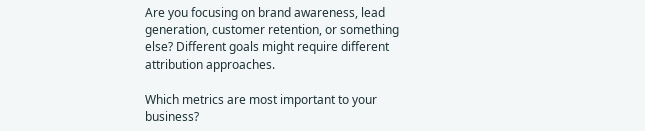Are you focusing on brand awareness, lead generation, customer retention, or something else? Different goals might require different attribution approaches.

Which metrics are most important to your business?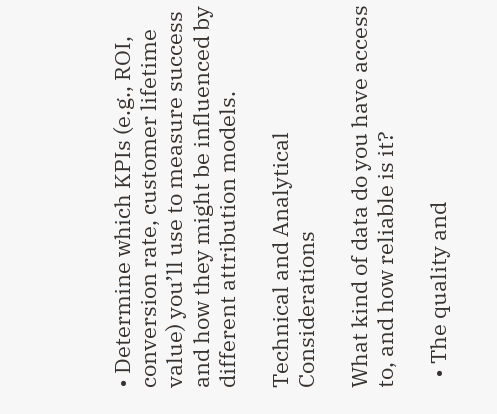• Determine which KPIs (e.g., ROI, conversion rate, customer lifetime value) you’ll use to measure success and how they might be influenced by different attribution models.

Technical and Analytical Considerations

What kind of data do you have access to, and how reliable is it?

  • The quality and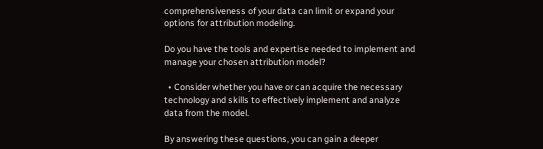comprehensiveness of your data can limit or expand your options for attribution modeling.

Do you have the tools and expertise needed to implement and manage your chosen attribution model?

  • Consider whether you have or can acquire the necessary technology and skills to effectively implement and analyze data from the model.

By answering these questions, you can gain a deeper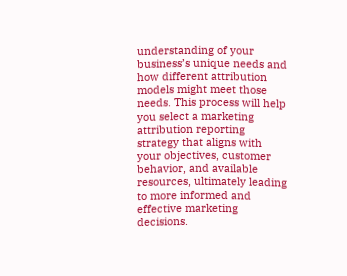understanding of your business’s unique needs and how different attribution models might meet those needs. This process will help you select a marketing attribution reporting strategy that aligns with your objectives, customer behavior, and available resources, ultimately leading to more informed and effective marketing decisions.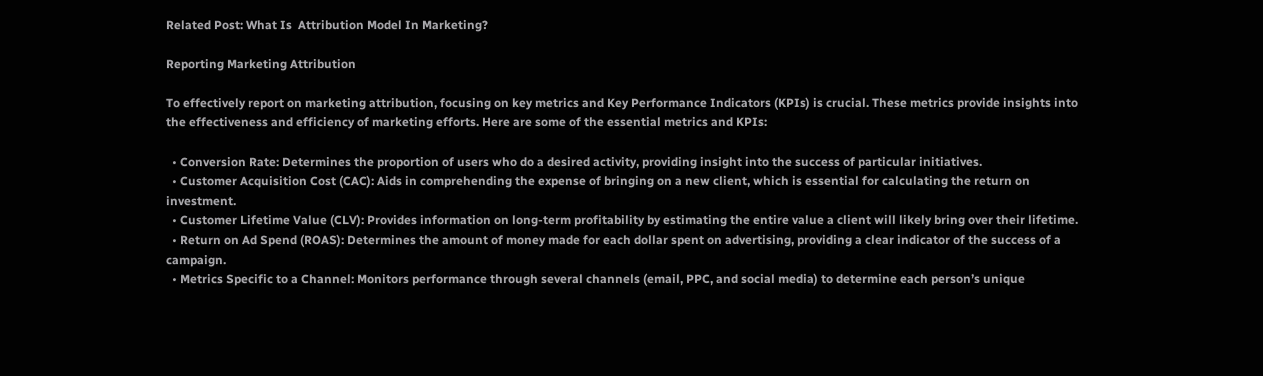Related Post: What Is  Attribution Model In Marketing?

Reporting Marketing Attribution

To effectively report on marketing attribution, focusing on key metrics and Key Performance Indicators (KPIs) is crucial. These metrics provide insights into the effectiveness and efficiency of marketing efforts. Here are some of the essential metrics and KPIs:

  • Conversion Rate: Determines the proportion of users who do a desired activity, providing insight into the success of particular initiatives.
  • Customer Acquisition Cost (CAC): Aids in comprehending the expense of bringing on a new client, which is essential for calculating the return on investment.
  • Customer Lifetime Value (CLV): Provides information on long-term profitability by estimating the entire value a client will likely bring over their lifetime.
  • Return on Ad Spend (ROAS): Determines the amount of money made for each dollar spent on advertising, providing a clear indicator of the success of a campaign.
  • Metrics Specific to a Channel: Monitors performance through several channels (email, PPC, and social media) to determine each person’s unique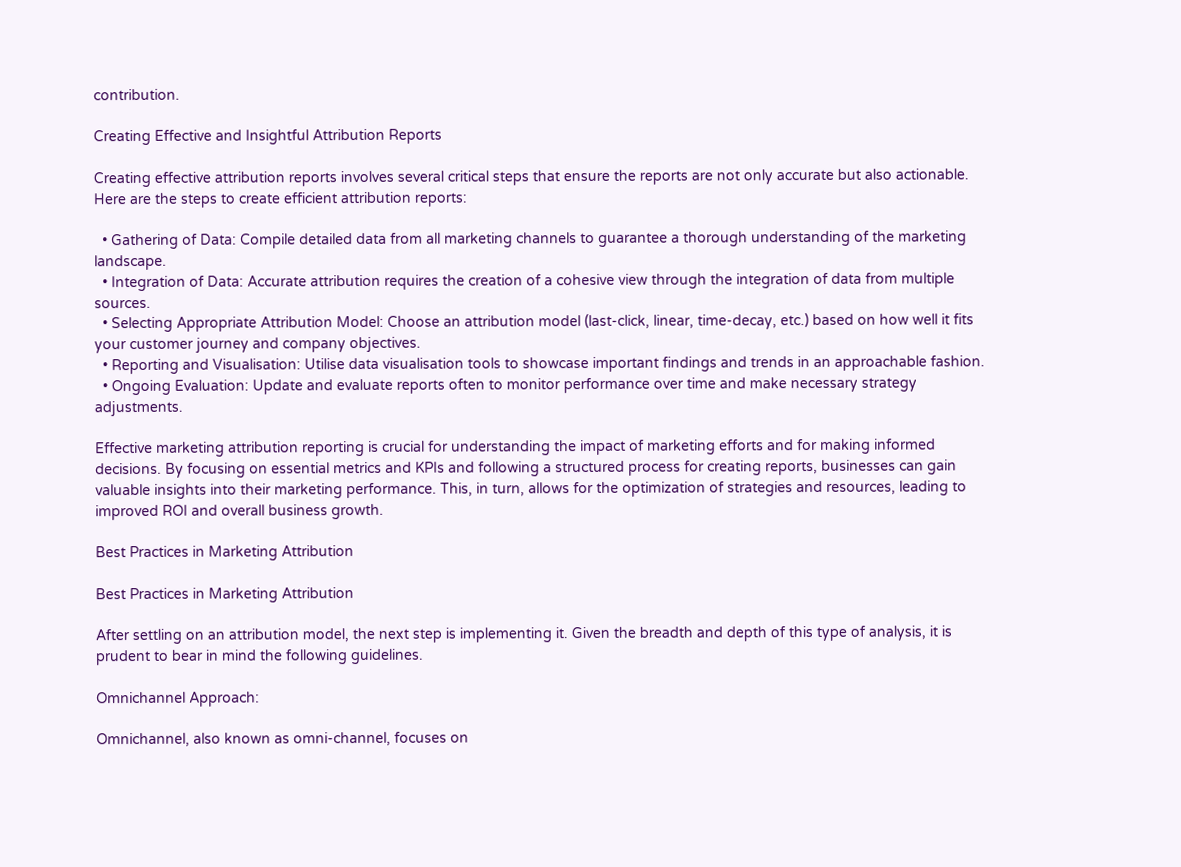contribution.

Creating Effective and Insightful Attribution Reports

Creating effective attribution reports involves several critical steps that ensure the reports are not only accurate but also actionable. Here are the steps to create efficient attribution reports:

  • Gathering of Data: Compile detailed data from all marketing channels to guarantee a thorough understanding of the marketing landscape.
  • Integration of Data: Accurate attribution requires the creation of a cohesive view through the integration of data from multiple sources.
  • Selecting Appropriate Attribution Model: Choose an attribution model (last-click, linear, time-decay, etc.) based on how well it fits your customer journey and company objectives.
  • Reporting and Visualisation: Utilise data visualisation tools to showcase important findings and trends in an approachable fashion.
  • Ongoing Evaluation: Update and evaluate reports often to monitor performance over time and make necessary strategy adjustments.

Effective marketing attribution reporting is crucial for understanding the impact of marketing efforts and for making informed decisions. By focusing on essential metrics and KPIs and following a structured process for creating reports, businesses can gain valuable insights into their marketing performance. This, in turn, allows for the optimization of strategies and resources, leading to improved ROI and overall business growth.

Best Practices in Marketing Attribution

Best Practices in Marketing Attribution

After settling on an attribution model, the next step is implementing it. Given the breadth and depth of this type of analysis, it is prudent to bear in mind the following guidelines.

Omnichannel Approach:

Omnichannel, also known as omni-channel, focuses on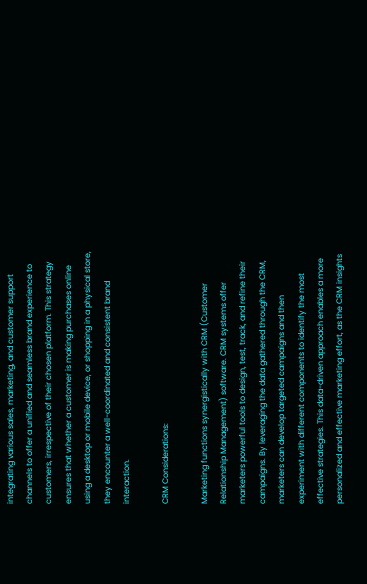integrating various sales, marketing, and customer support channels to offer a unified and seamless brand experience to customers, irrespective of their chosen platform. This strategy ensures that whether a customer is making purchases online using a desktop or mobile device, or shopping in a physical store, they encounter a well-coordinated and consistent brand interaction.

CRM Considerations:

Marketing functions synergistically with CRM (Customer Relationship Management) software. CRM systems offer marketers powerful tools to design, test, track, and refine their campaigns. By leveraging the data gathered through the CRM, marketers can develop targeted campaigns and then experiment with different components to identify the most effective strategies. This data-driven approach enables a more personalized and effective marketing effort, as the CRM insights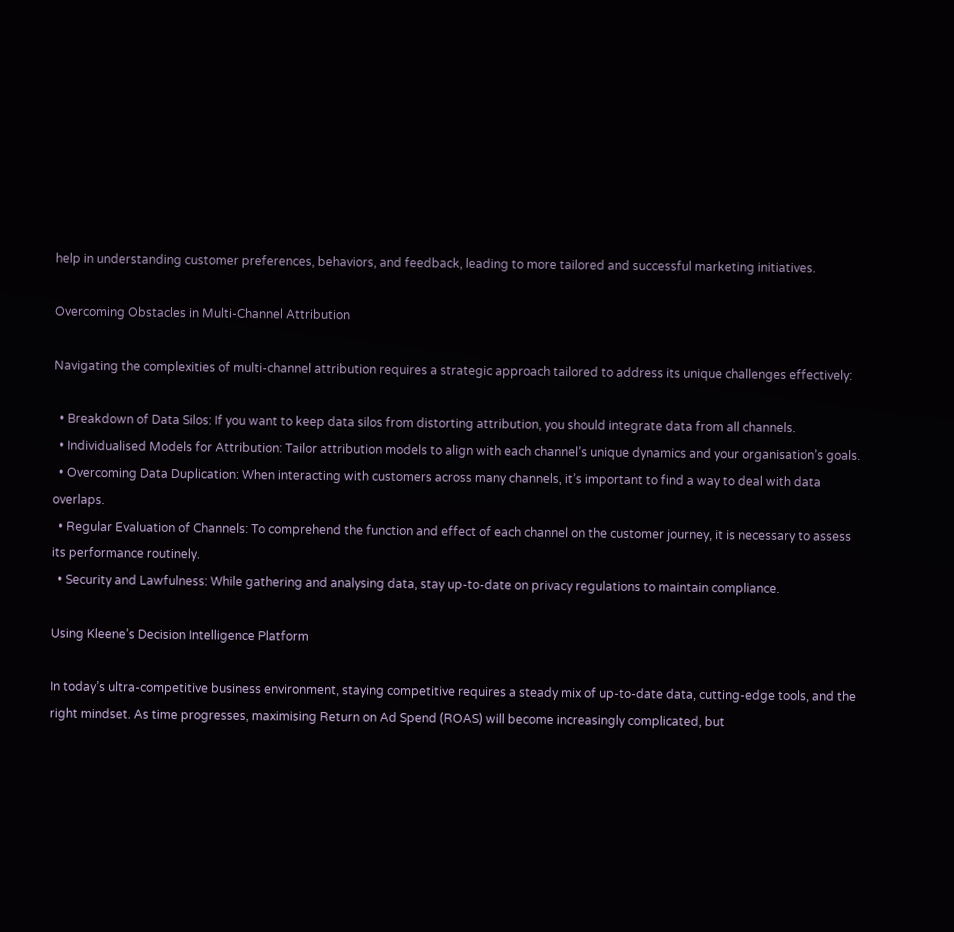help in understanding customer preferences, behaviors, and feedback, leading to more tailored and successful marketing initiatives.

Overcoming Obstacles in Multi-Channel Attribution

Navigating the complexities of multi-channel attribution requires a strategic approach tailored to address its unique challenges effectively:

  • Breakdown of Data Silos: If you want to keep data silos from distorting attribution, you should integrate data from all channels.
  • Individualised Models for Attribution: Tailor attribution models to align with each channel’s unique dynamics and your organisation’s goals.
  • Overcoming Data Duplication: When interacting with customers across many channels, it’s important to find a way to deal with data overlaps.
  • Regular Evaluation of Channels: To comprehend the function and effect of each channel on the customer journey, it is necessary to assess its performance routinely.
  • Security and Lawfulness: While gathering and analysing data, stay up-to-date on privacy regulations to maintain compliance.

Using Kleene’s Decision Intelligence Platform

In today’s ultra-competitive business environment, staying competitive requires a steady mix of up-to-date data, cutting-edge tools, and the right mindset. As time progresses, maximising Return on Ad Spend (ROAS) will become increasingly complicated, but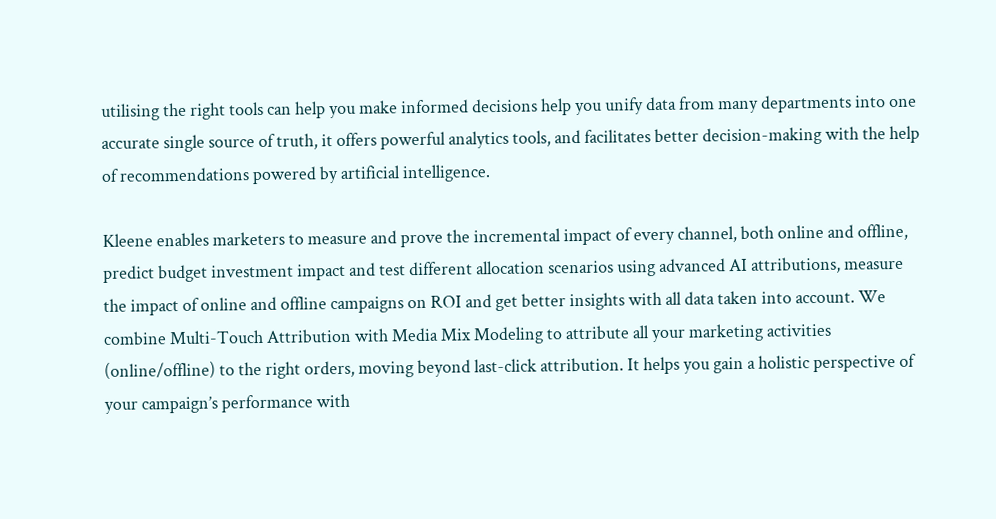utilising the right tools can help you make informed decisions help you unify data from many departments into one accurate single source of truth, it offers powerful analytics tools, and facilitates better decision-making with the help of recommendations powered by artificial intelligence.

Kleene enables marketers to measure and prove the incremental impact of every channel, both online and offline, predict budget investment impact and test different allocation scenarios using advanced AI attributions, measure the impact of online and offline campaigns on ROI and get better insights with all data taken into account. We combine Multi-Touch Attribution with Media Mix Modeling to attribute all your marketing activities (online/offline) to the right orders, moving beyond last-click attribution. It helps you gain a holistic perspective of your campaign’s performance with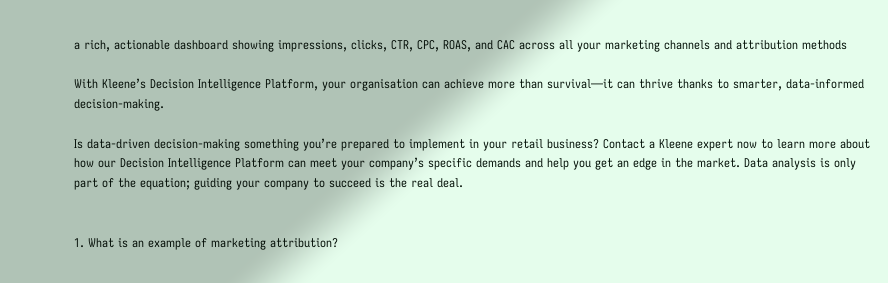a rich, actionable dashboard showing impressions, clicks, CTR, CPC, ROAS, and CAC across all your marketing channels and attribution methods

With Kleene’s Decision Intelligence Platform, your organisation can achieve more than survival—it can thrive thanks to smarter, data-informed decision-making.

Is data-driven decision-making something you’re prepared to implement in your retail business? Contact a Kleene expert now to learn more about how our Decision Intelligence Platform can meet your company’s specific demands and help you get an edge in the market. Data analysis is only part of the equation; guiding your company to succeed is the real deal.


1. What is an example of marketing attribution?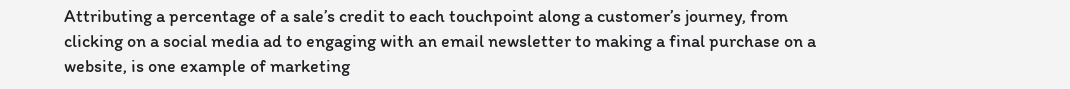Attributing a percentage of a sale’s credit to each touchpoint along a customer’s journey, from clicking on a social media ad to engaging with an email newsletter to making a final purchase on a website, is one example of marketing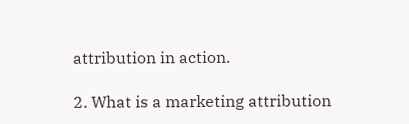attribution in action.

2. What is a marketing attribution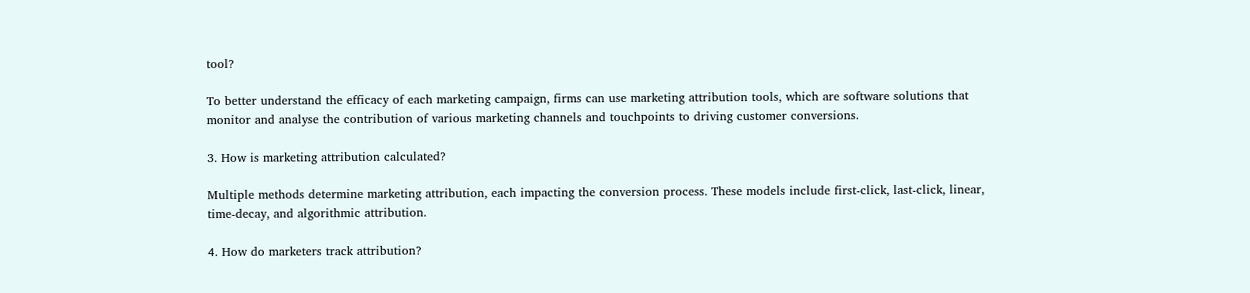tool?

To better understand the efficacy of each marketing campaign, firms can use marketing attribution tools, which are software solutions that monitor and analyse the contribution of various marketing channels and touchpoints to driving customer conversions.

3. How is marketing attribution calculated?

Multiple methods determine marketing attribution, each impacting the conversion process. These models include first-click, last-click, linear, time-decay, and algorithmic attribution.

4. How do marketers track attribution?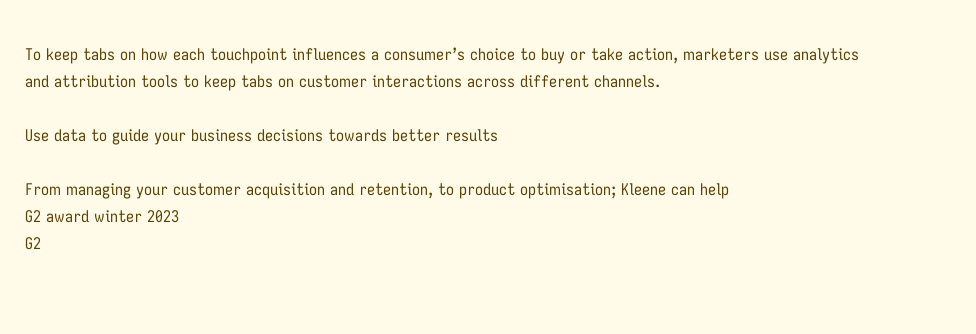To keep tabs on how each touchpoint influences a consumer’s choice to buy or take action, marketers use analytics and attribution tools to keep tabs on customer interactions across different channels.

Use data to guide your business decisions towards better results

From managing your customer acquisition and retention, to product optimisation; Kleene can help
G2 award winter 2023
G2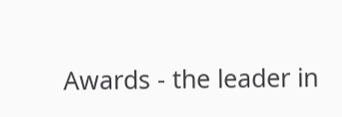Awards - the leader in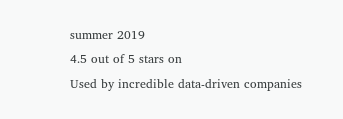summer 2019
4.5 out of 5 stars on
Used by incredible data-driven companies